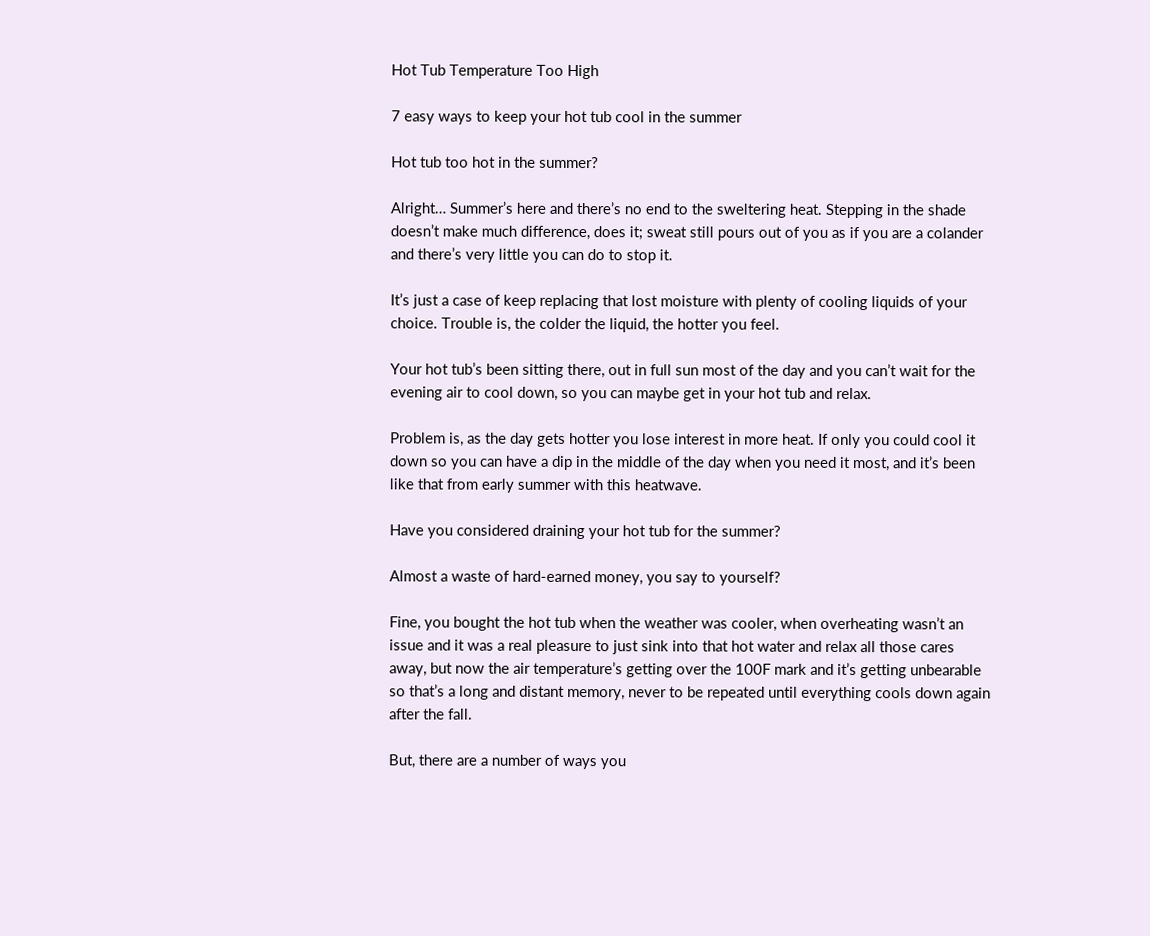Hot Tub Temperature Too High

7 easy ways to keep your hot tub cool in the summer

Hot tub too hot in the summer?

Alright… Summer’s here and there’s no end to the sweltering heat. Stepping in the shade doesn’t make much difference, does it; sweat still pours out of you as if you are a colander and there’s very little you can do to stop it.

It’s just a case of keep replacing that lost moisture with plenty of cooling liquids of your choice. Trouble is, the colder the liquid, the hotter you feel.

Your hot tub’s been sitting there, out in full sun most of the day and you can’t wait for the evening air to cool down, so you can maybe get in your hot tub and relax.

Problem is, as the day gets hotter you lose interest in more heat. If only you could cool it down so you can have a dip in the middle of the day when you need it most, and it’s been like that from early summer with this heatwave.

Have you considered draining your hot tub for the summer?

Almost a waste of hard-earned money, you say to yourself?

Fine, you bought the hot tub when the weather was cooler, when overheating wasn’t an issue and it was a real pleasure to just sink into that hot water and relax all those cares away, but now the air temperature’s getting over the 100F mark and it’s getting unbearable so that’s a long and distant memory, never to be repeated until everything cools down again after the fall.

But, there are a number of ways you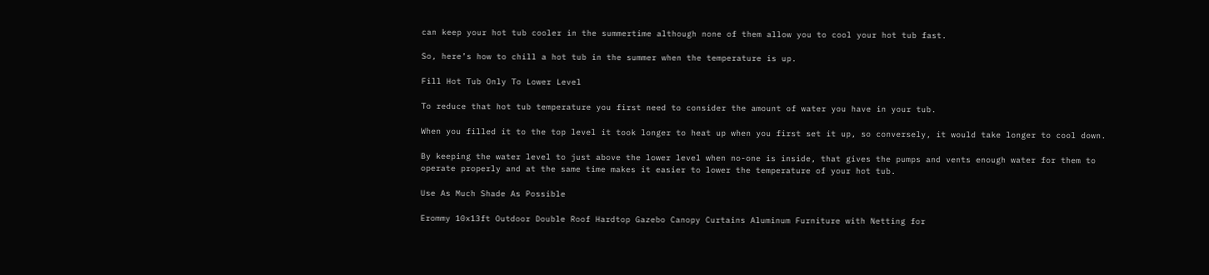can keep your hot tub cooler in the summertime although none of them allow you to cool your hot tub fast.

So, here’s how to chill a hot tub in the summer when the temperature is up.

Fill Hot Tub Only To Lower Level

To reduce that hot tub temperature you first need to consider the amount of water you have in your tub.

When you filled it to the top level it took longer to heat up when you first set it up, so conversely, it would take longer to cool down.

By keeping the water level to just above the lower level when no-one is inside, that gives the pumps and vents enough water for them to operate properly and at the same time makes it easier to lower the temperature of your hot tub.

Use As Much Shade As Possible

Erommy 10x13ft Outdoor Double Roof Hardtop Gazebo Canopy Curtains Aluminum Furniture with Netting for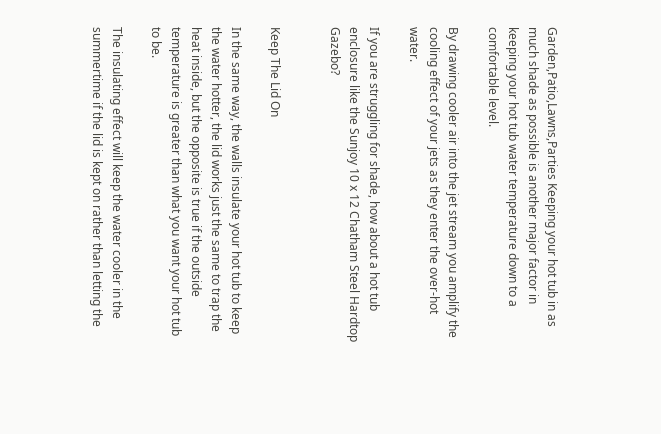Garden,Patio,Lawns,Parties Keeping your hot tub in as much shade as possible is another major factor in keeping your hot tub water temperature down to a comfortable level.

By drawing cooler air into the jet stream you amplify the cooling effect of your jets as they enter the over-hot water.

If you are struggling for shade, how about a hot tub enclosure like the Sunjoy 10 x 12 Chatham Steel Hardtop Gazebo?


Keep The Lid On

In the same way, the walls insulate your hot tub to keep the water hotter, the lid works just the same to trap the heat inside, but the opposite is true if the outside temperature is greater than what you want your hot tub to be.

The insulating effect will keep the water cooler in the summertime if the lid is kept on rather than letting the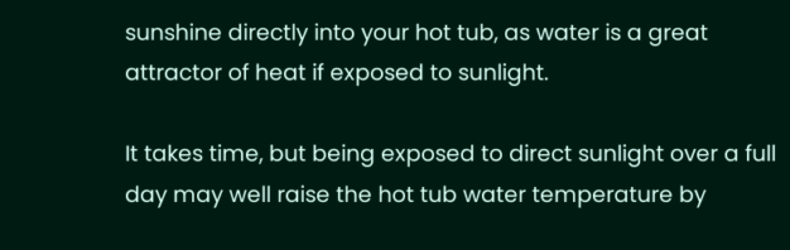sunshine directly into your hot tub, as water is a great attractor of heat if exposed to sunlight.

It takes time, but being exposed to direct sunlight over a full day may well raise the hot tub water temperature by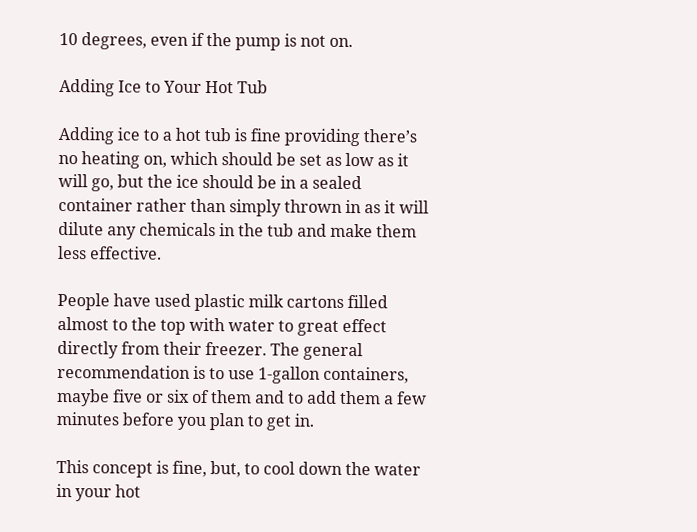10 degrees, even if the pump is not on.

Adding Ice to Your Hot Tub

Adding ice to a hot tub is fine providing there’s no heating on, which should be set as low as it will go, but the ice should be in a sealed container rather than simply thrown in as it will dilute any chemicals in the tub and make them less effective.

People have used plastic milk cartons filled almost to the top with water to great effect directly from their freezer. The general recommendation is to use 1-gallon containers, maybe five or six of them and to add them a few minutes before you plan to get in.

This concept is fine, but, to cool down the water in your hot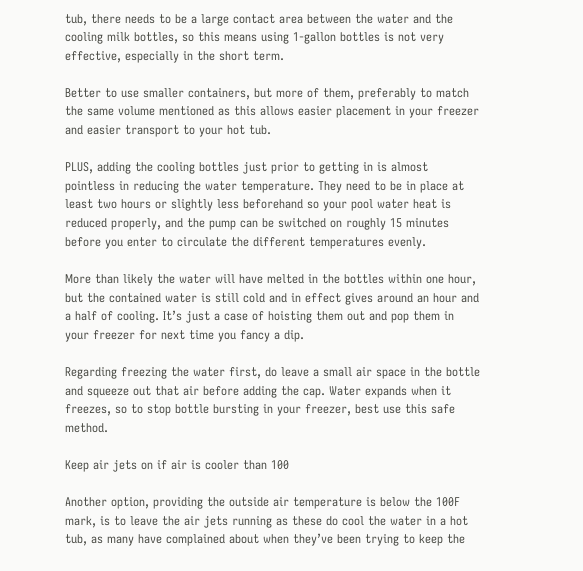tub, there needs to be a large contact area between the water and the cooling milk bottles, so this means using 1-gallon bottles is not very effective, especially in the short term.

Better to use smaller containers, but more of them, preferably to match the same volume mentioned as this allows easier placement in your freezer and easier transport to your hot tub.

PLUS, adding the cooling bottles just prior to getting in is almost pointless in reducing the water temperature. They need to be in place at least two hours or slightly less beforehand so your pool water heat is reduced properly, and the pump can be switched on roughly 15 minutes before you enter to circulate the different temperatures evenly.

More than likely the water will have melted in the bottles within one hour, but the contained water is still cold and in effect gives around an hour and a half of cooling. It’s just a case of hoisting them out and pop them in your freezer for next time you fancy a dip.

Regarding freezing the water first, do leave a small air space in the bottle and squeeze out that air before adding the cap. Water expands when it freezes, so to stop bottle bursting in your freezer, best use this safe method.

Keep air jets on if air is cooler than 100

Another option, providing the outside air temperature is below the 100F mark, is to leave the air jets running as these do cool the water in a hot tub, as many have complained about when they’ve been trying to keep the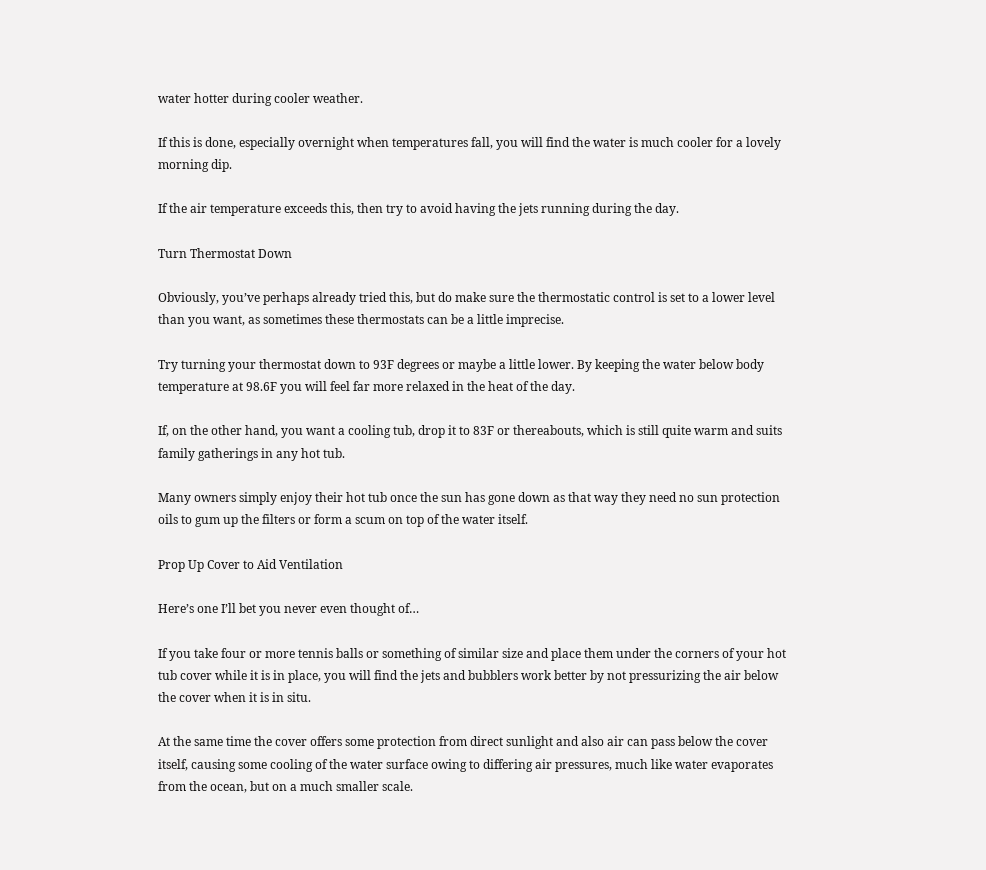water hotter during cooler weather.

If this is done, especially overnight when temperatures fall, you will find the water is much cooler for a lovely morning dip.

If the air temperature exceeds this, then try to avoid having the jets running during the day.

Turn Thermostat Down

Obviously, you’ve perhaps already tried this, but do make sure the thermostatic control is set to a lower level than you want, as sometimes these thermostats can be a little imprecise.

Try turning your thermostat down to 93F degrees or maybe a little lower. By keeping the water below body temperature at 98.6F you will feel far more relaxed in the heat of the day.

If, on the other hand, you want a cooling tub, drop it to 83F or thereabouts, which is still quite warm and suits family gatherings in any hot tub.

Many owners simply enjoy their hot tub once the sun has gone down as that way they need no sun protection oils to gum up the filters or form a scum on top of the water itself.

Prop Up Cover to Aid Ventilation

Here’s one I’ll bet you never even thought of…

If you take four or more tennis balls or something of similar size and place them under the corners of your hot tub cover while it is in place, you will find the jets and bubblers work better by not pressurizing the air below the cover when it is in situ.

At the same time the cover offers some protection from direct sunlight and also air can pass below the cover itself, causing some cooling of the water surface owing to differing air pressures, much like water evaporates from the ocean, but on a much smaller scale.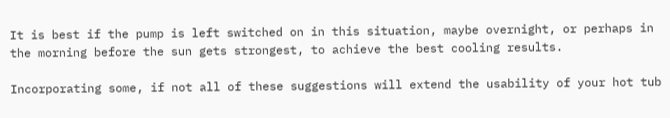It is best if the pump is left switched on in this situation, maybe overnight, or perhaps in the morning before the sun gets strongest, to achieve the best cooling results.

Incorporating some, if not all of these suggestions will extend the usability of your hot tub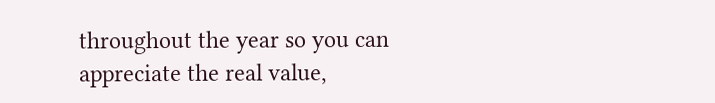throughout the year so you can appreciate the real value,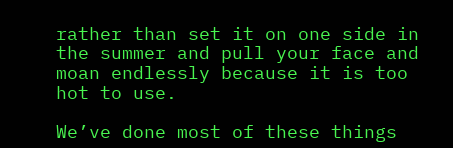rather than set it on one side in the summer and pull your face and moan endlessly because it is too hot to use.

We’ve done most of these things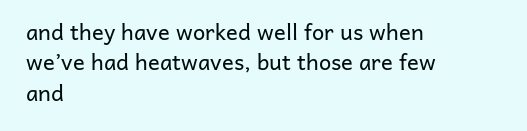and they have worked well for us when we’ve had heatwaves, but those are few and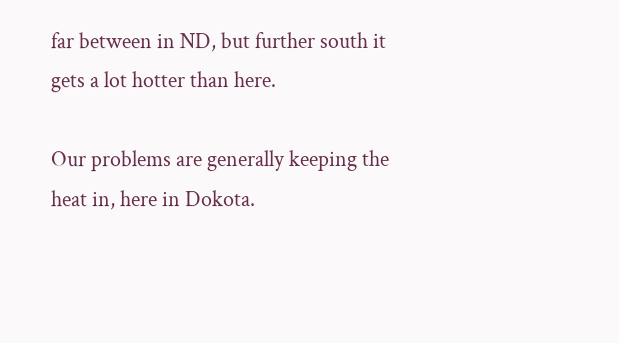far between in ND, but further south it gets a lot hotter than here.

Our problems are generally keeping the heat in, here in Dokota.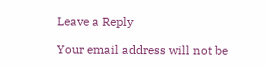Leave a Reply

Your email address will not be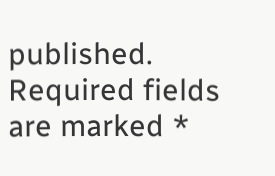published. Required fields are marked *